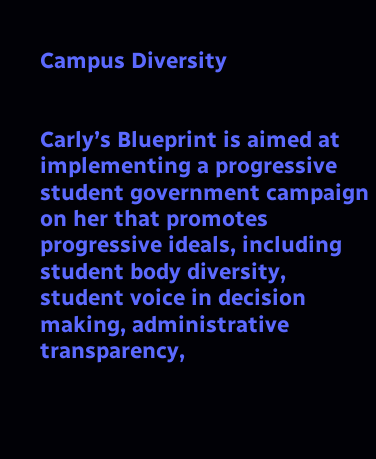Campus Diversity


Carly’s Blueprint is aimed at implementing a progressive student government campaign on her that promotes progressive ideals, including student body diversity, student voice in decision making, administrative transparency,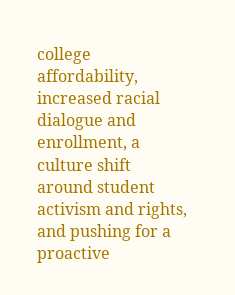college affordability, increased racial dialogue and enrollment, a culture shift around student activism and rights, and pushing for a proactive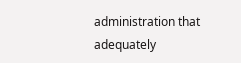administration that adequately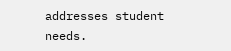addresses student needs.